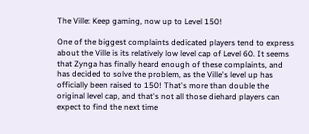The Ville: Keep gaming, now up to Level 150!

One of the biggest complaints dedicated players tend to express about the Ville is its relatively low level cap of Level 60. It seems that Zynga has finally heard enough of these complaints, and has decided to solve the problem, as the Ville's level up has officially been raised to 150! That's more than double the original level cap, and that's not all those diehard players can expect to find the next time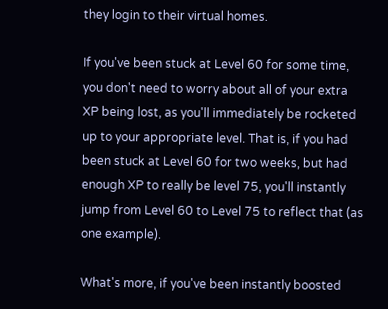they login to their virtual homes.

If you've been stuck at Level 60 for some time, you don't need to worry about all of your extra XP being lost, as you'll immediately be rocketed up to your appropriate level. That is, if you had been stuck at Level 60 for two weeks, but had enough XP to really be level 75, you'll instantly jump from Level 60 to Level 75 to reflect that (as one example).

What's more, if you've been instantly boosted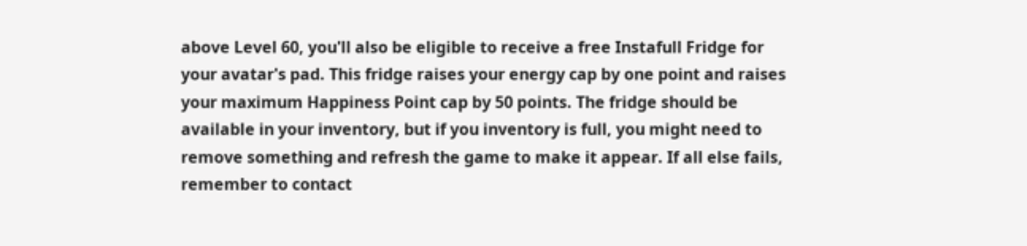above Level 60, you'll also be eligible to receive a free Instafull Fridge for your avatar's pad. This fridge raises your energy cap by one point and raises your maximum Happiness Point cap by 50 points. The fridge should be available in your inventory, but if you inventory is full, you might need to remove something and refresh the game to make it appear. If all else fails, remember to contact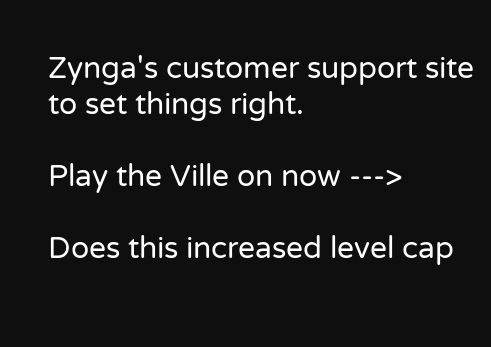Zynga's customer support site to set things right.

Play the Ville on now --->

Does this increased level cap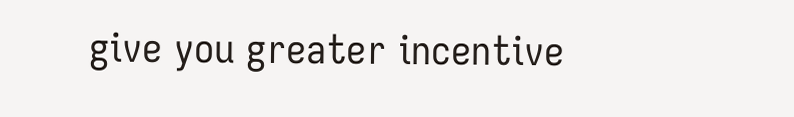give you greater incentive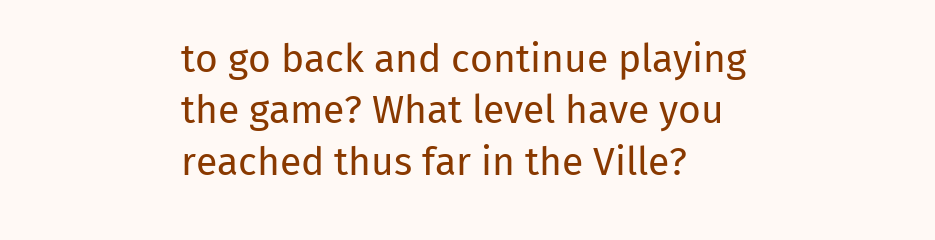to go back and continue playing the game? What level have you reached thus far in the Ville?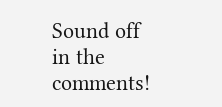Sound off in the comments!